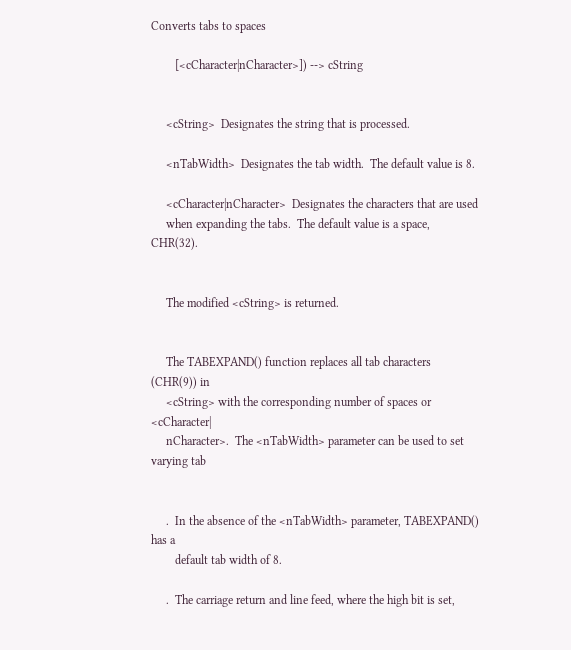Converts tabs to spaces

        [<cCharacter|nCharacter>]) --> cString


     <cString>  Designates the string that is processed.

     <nTabWidth>  Designates the tab width.  The default value is 8.

     <cCharacter|nCharacter>  Designates the characters that are used
     when expanding the tabs.  The default value is a space, CHR(32).


     The modified <cString> is returned.


     The TABEXPAND() function replaces all tab characters (CHR(9)) in
     <cString> with the corresponding number of spaces or <cCharacter|
     nCharacter>.  The <nTabWidth> parameter can be used to set varying tab


     .  In the absence of the <nTabWidth> parameter, TABEXPAND() has a
        default tab width of 8.

     .  The carriage return and line feed, where the high bit is set,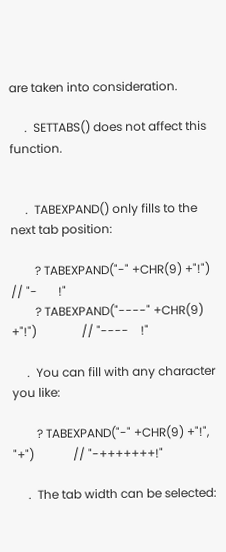are taken into consideration.

     .  SETTABS() does not affect this function.


     .  TABEXPAND() only fills to the next tab position:

        ? TABEXPAND("-" +CHR(9) +"!")                  // "-       !"
        ? TABEXPAND("----" +CHR(9) +"!")               // "----    !"

     .  You can fill with any character you like:

        ? TABEXPAND("-" +CHR(9) +"!", "+")             // "-+++++++!"

     .  The tab width can be selected: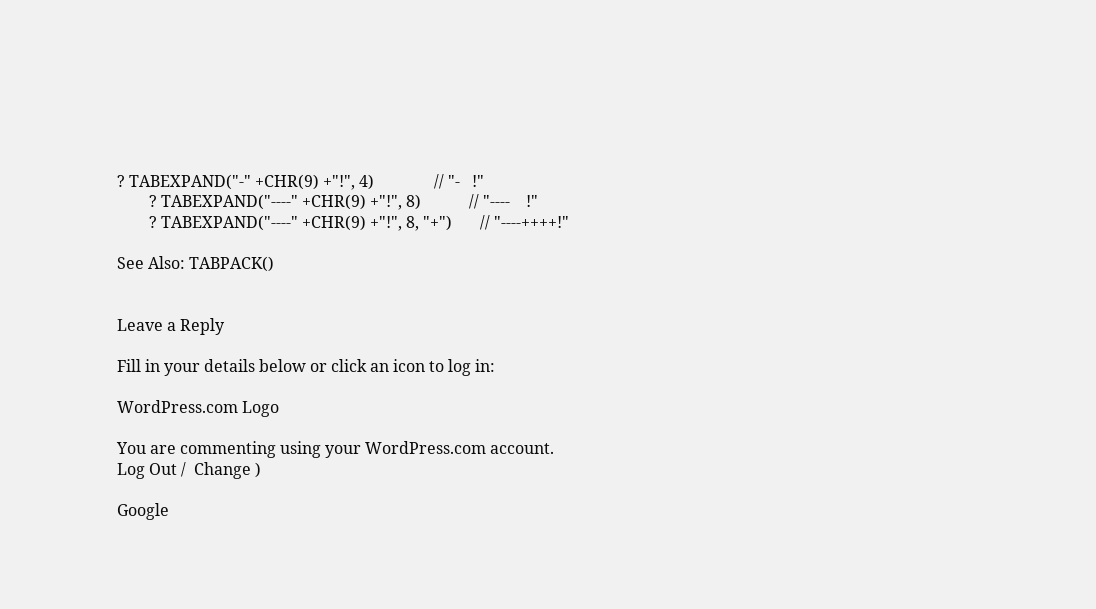? TABEXPAND("-" +CHR(9) +"!", 4)               // "-   !"
        ? TABEXPAND("----" +CHR(9) +"!", 8)            // "----    !"
        ? TABEXPAND("----" +CHR(9) +"!", 8, "+")       // "----++++!"

See Also: TABPACK()


Leave a Reply

Fill in your details below or click an icon to log in:

WordPress.com Logo

You are commenting using your WordPress.com account. Log Out /  Change )

Google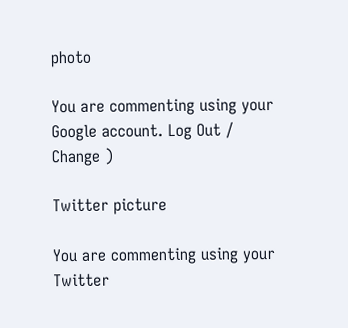photo

You are commenting using your Google account. Log Out /  Change )

Twitter picture

You are commenting using your Twitter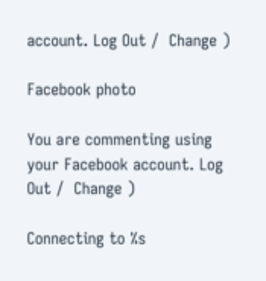account. Log Out /  Change )

Facebook photo

You are commenting using your Facebook account. Log Out /  Change )

Connecting to %s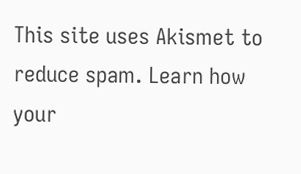This site uses Akismet to reduce spam. Learn how your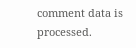comment data is processed.